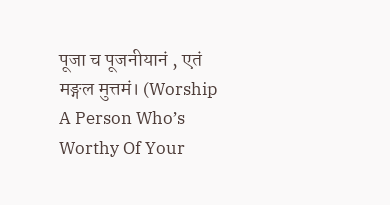पूजा च पूजनीयानं , एतं मङ्गल मुत्तमं। (Worship A Person Who’s Worthy Of Your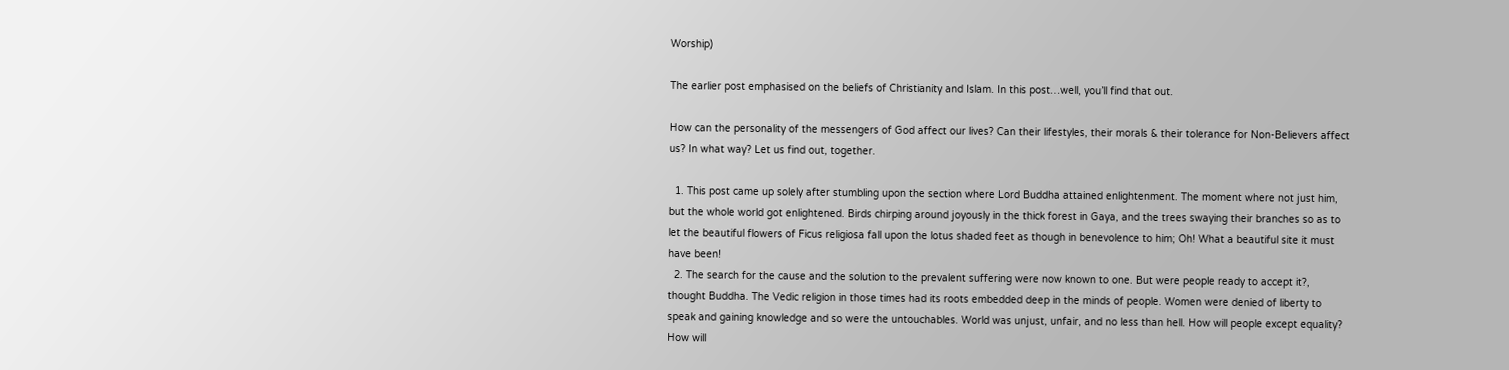Worship)

The earlier post emphasised on the beliefs of Christianity and Islam. In this post…well, you’ll find that out.

How can the personality of the messengers of God affect our lives? Can their lifestyles, their morals & their tolerance for Non-Believers affect us? In what way? Let us find out, together.

  1. This post came up solely after stumbling upon the section where Lord Buddha attained enlightenment. The moment where not just him, but the whole world got enlightened. Birds chirping around joyously in the thick forest in Gaya, and the trees swaying their branches so as to let the beautiful flowers of Ficus religiosa fall upon the lotus shaded feet as though in benevolence to him; Oh! What a beautiful site it must have been!
  2. The search for the cause and the solution to the prevalent suffering were now known to one. But were people ready to accept it?, thought Buddha. The Vedic religion in those times had its roots embedded deep in the minds of people. Women were denied of liberty to speak and gaining knowledge and so were the untouchables. World was unjust, unfair, and no less than hell. How will people except equality? How will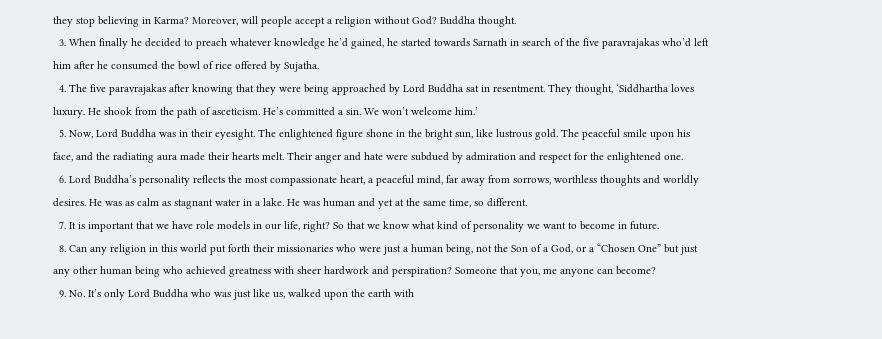they stop believing in Karma? Moreover, will people accept a religion without God? Buddha thought.
  3. When finally he decided to preach whatever knowledge he’d gained, he started towards Sarnath in search of the five paravrajakas who’d left him after he consumed the bowl of rice offered by Sujatha.
  4. The five paravrajakas after knowing that they were being approached by Lord Buddha sat in resentment. They thought, ‘Siddhartha loves luxury. He shook from the path of asceticism. He’s committed a sin. We won’t welcome him.’
  5. Now, Lord Buddha was in their eyesight. The enlightened figure shone in the bright sun, like lustrous gold. The peaceful smile upon his face, and the radiating aura made their hearts melt. Their anger and hate were subdued by admiration and respect for the enlightened one.
  6. Lord Buddha’s personality reflects the most compassionate heart, a peaceful mind, far away from sorrows, worthless thoughts and worldly desires. He was as calm as stagnant water in a lake. He was human and yet at the same time, so different.
  7. It is important that we have role models in our life, right? So that we know what kind of personality we want to become in future.
  8. Can any religion in this world put forth their missionaries who were just a human being, not the Son of a God, or a “Chosen One” but just any other human being who achieved greatness with sheer hardwork and perspiration? Someone that you, me anyone can become?
  9. No. It’s only Lord Buddha who was just like us, walked upon the earth with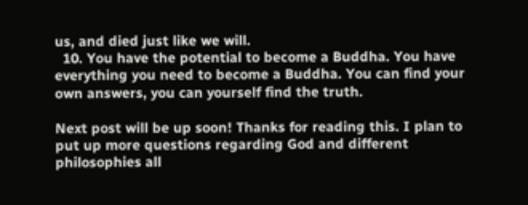us, and died just like we will.
  10. You have the potential to become a Buddha. You have everything you need to become a Buddha. You can find your own answers, you can yourself find the truth.

Next post will be up soon! Thanks for reading this. I plan to put up more questions regarding God and different philosophies all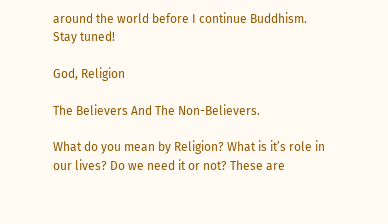around the world before I continue Buddhism. Stay tuned!

God, Religion

The Believers And The Non-Believers.

What do you mean by Religion? What is it’s role in our lives? Do we need it or not? These are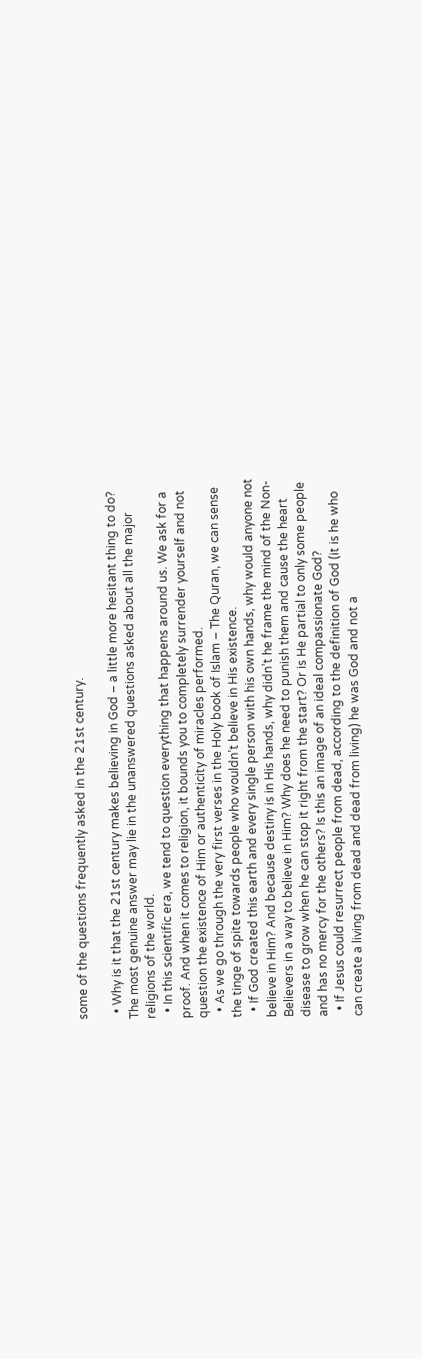some of the questions frequently asked in the 21st century.

  • Why is it that the 21st century makes believing in God – a little more hesitant thing to do? The most genuine answer may lie in the unanswered questions asked about all the major religions of the world.
  • In this scientific era, we tend to question everything that happens around us. We ask for a proof. And when it comes to religion, it bounds you to completely surrender yourself and not question the existence of Him or authenticity of miracles performed.
  • As we go through the very first verses in the Holy book of Islam – The Quran, we can sense the tinge of spite towards people who wouldn’t believe in His existence.
  • If God created this earth and every single person with his own hands, why would anyone not believe in Him? And because destiny is in His hands, why didn’t he frame the mind of the Non-Believers in a way to believe in Him? Why does he need to punish them and cause the heart disease to grow when he can stop it right from the start? Or is He partial to only some people and has no mercy for the others? Is this an image of an ideal compassionate God?
  • If Jesus could resurrect people from dead, according to the definition of God (it is he who can create a living from dead and dead from living) he was God and not a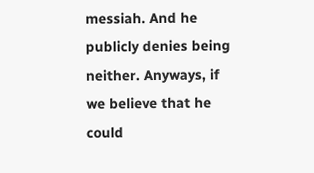messiah. And he publicly denies being neither. Anyways, if we believe that he could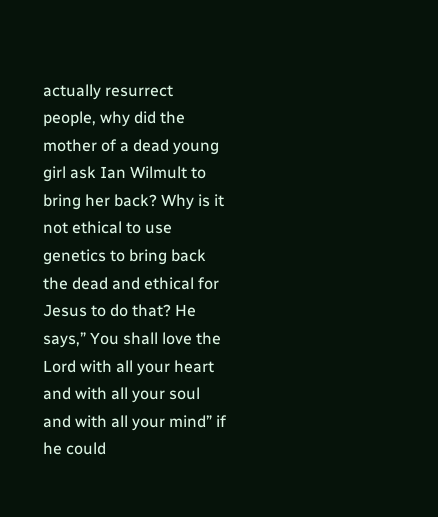actually resurrect people, why did the mother of a dead young girl ask Ian Wilmult to bring her back? Why is it not ethical to use genetics to bring back the dead and ethical for Jesus to do that? He says,” You shall love the Lord with all your heart and with all your soul and with all your mind” if he could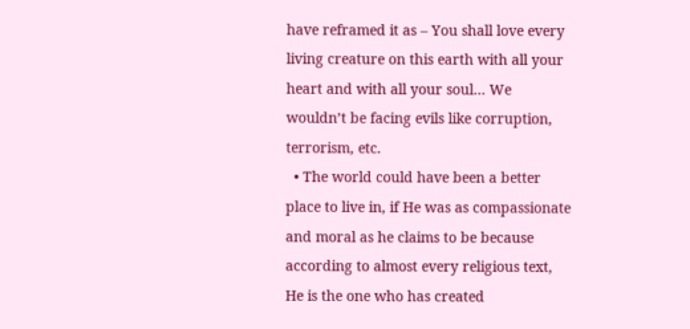have reframed it as – You shall love every living creature on this earth with all your heart and with all your soul… We wouldn’t be facing evils like corruption, terrorism, etc.
  • The world could have been a better place to live in, if He was as compassionate and moral as he claims to be because according to almost every religious text, He is the one who has created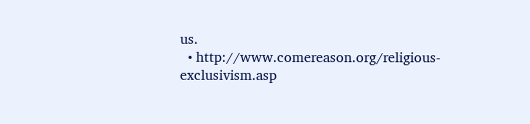us.
  • http://www.comereason.org/religious-exclusivism.asp